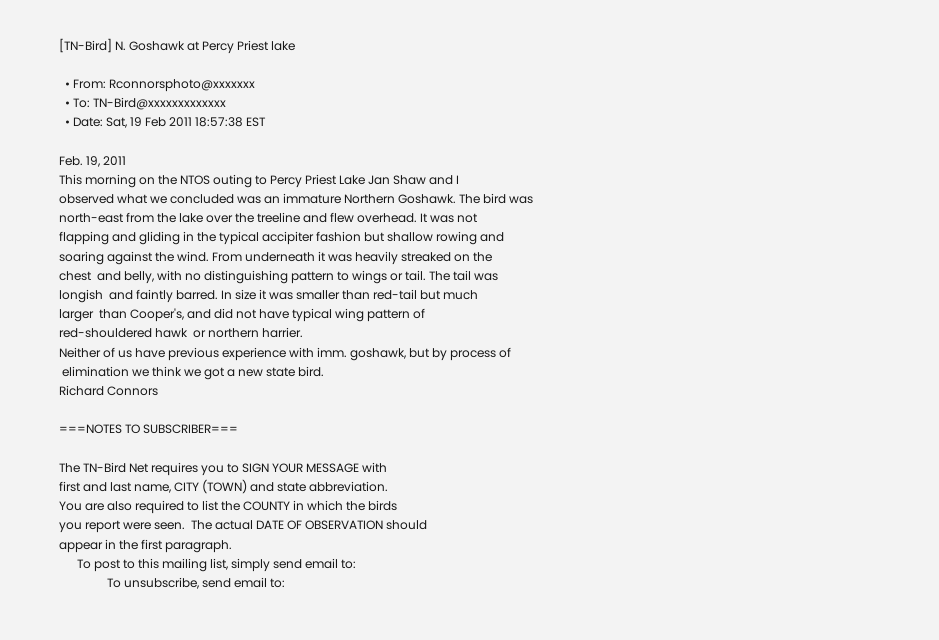[TN-Bird] N. Goshawk at Percy Priest lake

  • From: Rconnorsphoto@xxxxxxx
  • To: TN-Bird@xxxxxxxxxxxxx
  • Date: Sat, 19 Feb 2011 18:57:38 EST

Feb. 19, 2011
This morning on the NTOS outing to Percy Priest Lake Jan Shaw and I
observed what we concluded was an immature Northern Goshawk. The bird was
north-east from the lake over the treeline and flew overhead. It was not
flapping and gliding in the typical accipiter fashion but shallow rowing and
soaring against the wind. From underneath it was heavily streaked on the
chest  and belly, with no distinguishing pattern to wings or tail. The tail was
longish  and faintly barred. In size it was smaller than red-tail but much
larger  than Cooper's, and did not have typical wing pattern of
red-shouldered hawk  or northern harrier.
Neither of us have previous experience with imm. goshawk, but by process of
 elimination we think we got a new state bird.
Richard Connors

===NOTES TO SUBSCRIBER===

The TN-Bird Net requires you to SIGN YOUR MESSAGE with
first and last name, CITY (TOWN) and state abbreviation.
You are also required to list the COUNTY in which the birds
you report were seen.  The actual DATE OF OBSERVATION should
appear in the first paragraph.
      To post to this mailing list, simply send email to:
                To unsubscribe, send email to: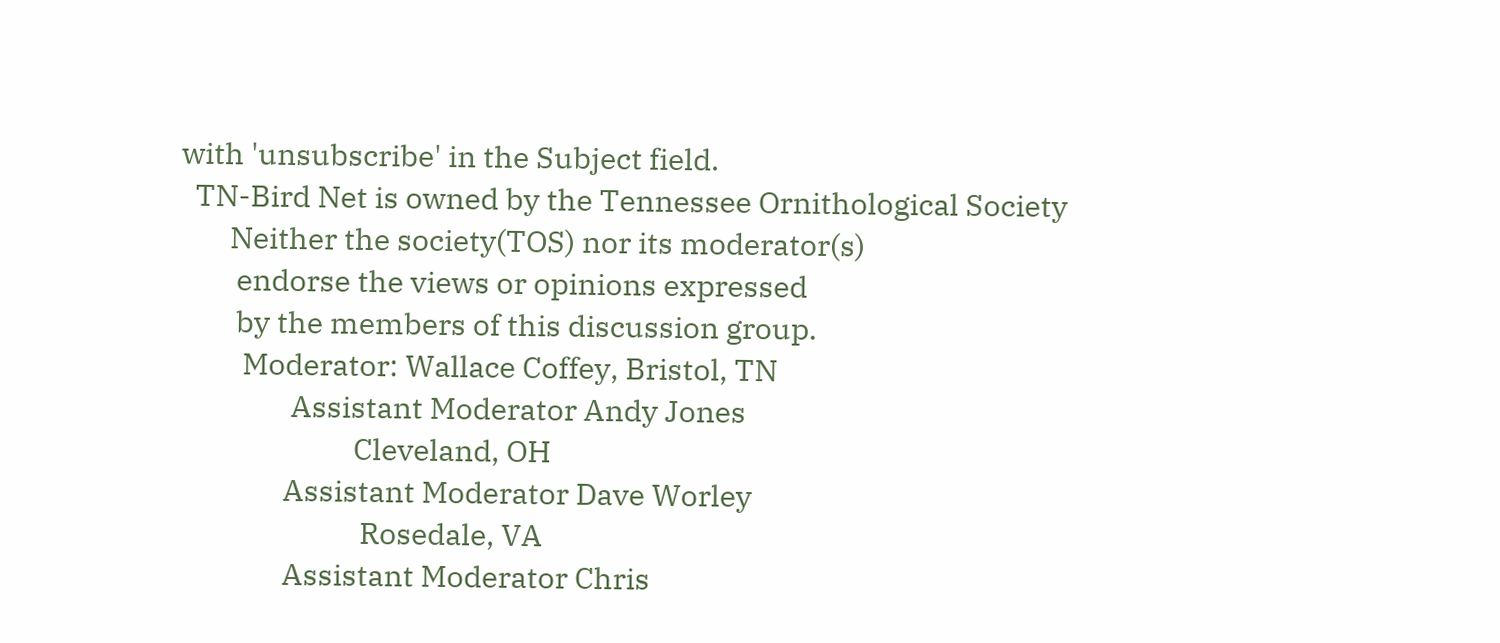with 'unsubscribe' in the Subject field.
  TN-Bird Net is owned by the Tennessee Ornithological Society
       Neither the society(TOS) nor its moderator(s)
        endorse the views or opinions expressed
        by the members of this discussion group.
         Moderator: Wallace Coffey, Bristol, TN
                Assistant Moderator Andy Jones
                         Cleveland, OH
               Assistant Moderator Dave Worley
                          Rosedale, VA
               Assistant Moderator Chris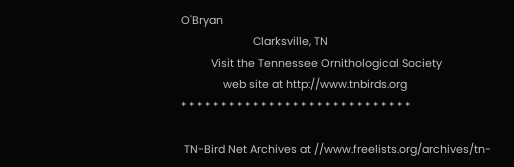O'Bryan
                        Clarksville, TN
          Visit the Tennessee Ornithological Society
              web site at http://www.tnbirds.org
* * * * * * * * * * * * * * * * * * * * * * * * * * * * *

 TN-Bird Net Archives at //www.freelists.org/archives/tn-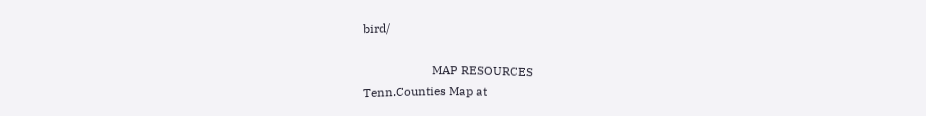bird/

                       MAP RESOURCES
Tenn.Counties Map at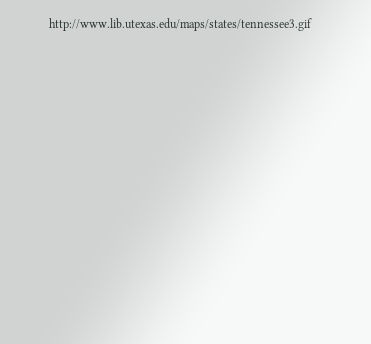http://www.lib.utexas.edu/maps/states/tennessee3.gif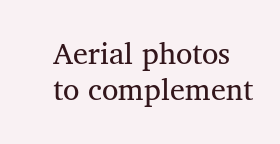Aerial photos to complement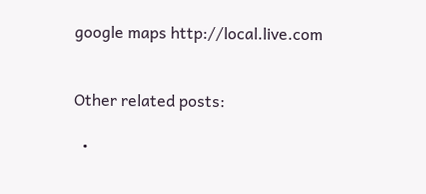google maps http://local.live.com


Other related posts:

  •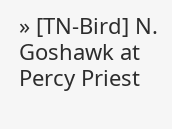» [TN-Bird] N. Goshawk at Percy Priest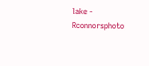lake - Rconnorsphoto